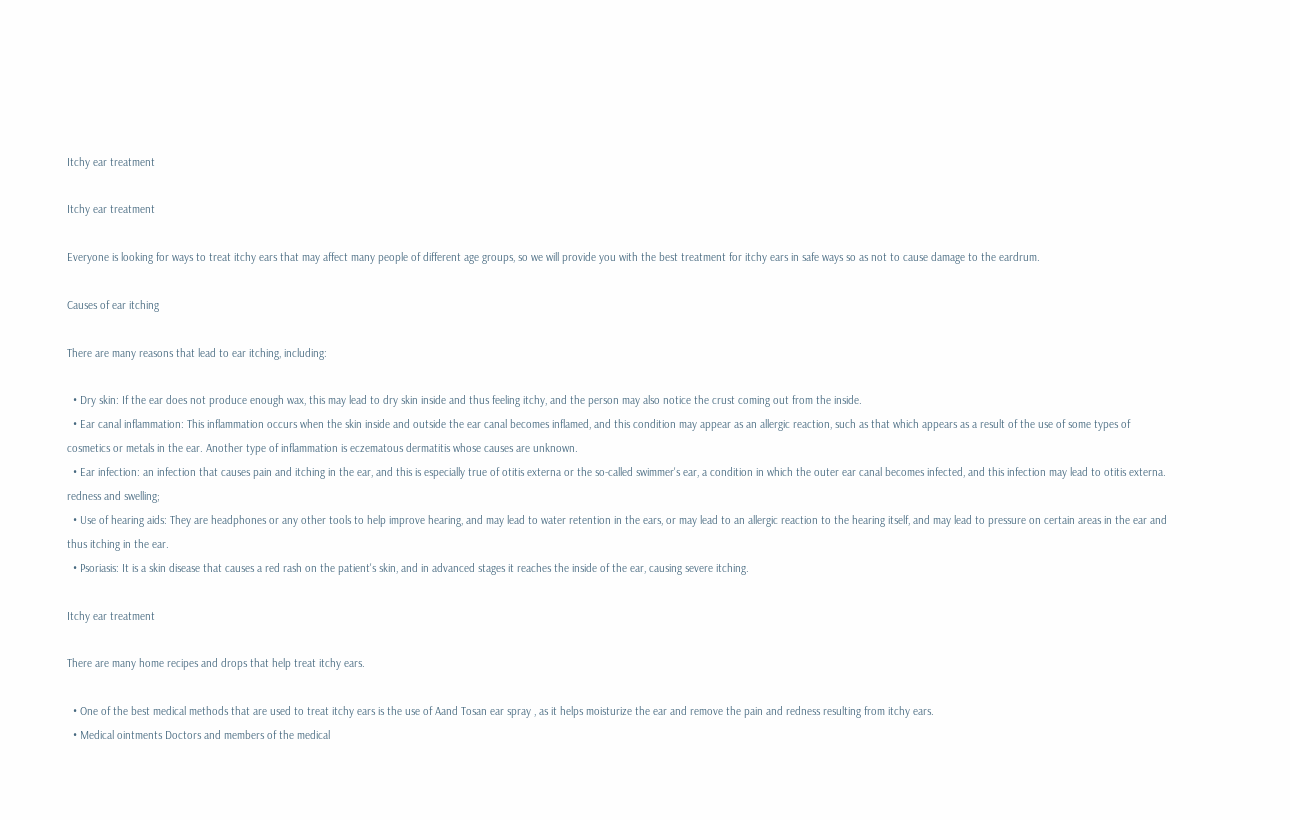Itchy ear treatment

Itchy ear treatment

Everyone is looking for ways to treat itchy ears that may affect many people of different age groups, so we will provide you with the best treatment for itchy ears in safe ways so as not to cause damage to the eardrum.

Causes of ear itching

There are many reasons that lead to ear itching, including:

  • Dry skin: If the ear does not produce enough wax, this may lead to dry skin inside and thus feeling itchy, and the person may also notice the crust coming out from the inside.
  • Ear canal inflammation: This inflammation occurs when the skin inside and outside the ear canal becomes inflamed, and this condition may appear as an allergic reaction, such as that which appears as a result of the use of some types of cosmetics or metals in the ear. Another type of inflammation is eczematous dermatitis whose causes are unknown.
  • Ear infection: an infection that causes pain and itching in the ear, and this is especially true of otitis externa or the so-called swimmer's ear, a condition in which the outer ear canal becomes infected, and this infection may lead to otitis externa. redness and swelling;
  • Use of hearing aids: They are headphones or any other tools to help improve hearing, and may lead to water retention in the ears, or may lead to an allergic reaction to the hearing itself, and may lead to pressure on certain areas in the ear and thus itching in the ear.
  • Psoriasis: It is a skin disease that causes a red rash on the patient's skin, and in advanced stages it reaches the inside of the ear, causing severe itching.

Itchy ear treatment

There are many home recipes and drops that help treat itchy ears.

  • One of the best medical methods that are used to treat itchy ears is the use of Aand Tosan ear spray , as it helps moisturize the ear and remove the pain and redness resulting from itchy ears.
  • Medical ointments Doctors and members of the medical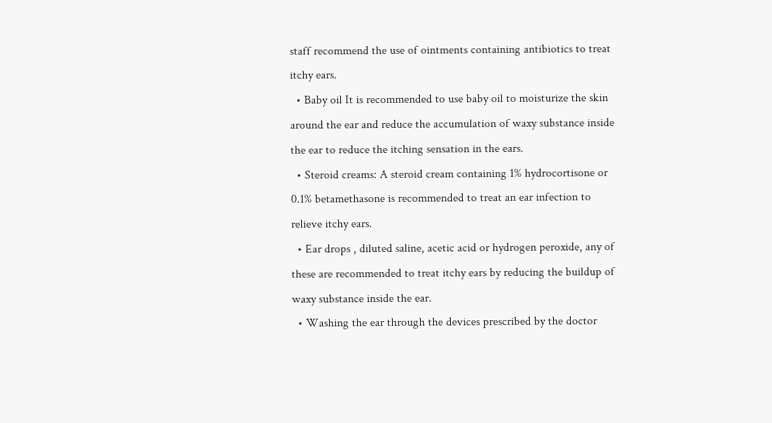staff recommend the use of ointments containing antibiotics to treat itchy ears.
  • Baby oil It is recommended to use baby oil to moisturize the skin around the ear and reduce the accumulation of waxy substance inside the ear to reduce the itching sensation in the ears.
  • Steroid creams: A steroid cream containing 1% hydrocortisone or 0.1% betamethasone is recommended to treat an ear infection to relieve itchy ears.
  • Ear drops , diluted saline, acetic acid or hydrogen peroxide, any of these are recommended to treat itchy ears by reducing the buildup of waxy substance inside the ear.
  • Washing the ear through the devices prescribed by the doctor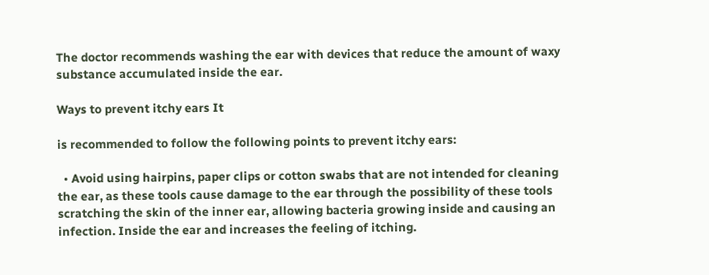The doctor recommends washing the ear with devices that reduce the amount of waxy substance accumulated inside the ear.

Ways to prevent itchy ears It

is recommended to follow the following points to prevent itchy ears:

  • Avoid using hairpins, paper clips or cotton swabs that are not intended for cleaning the ear, as these tools cause damage to the ear through the possibility of these tools scratching the skin of the inner ear, allowing bacteria growing inside and causing an infection. Inside the ear and increases the feeling of itching.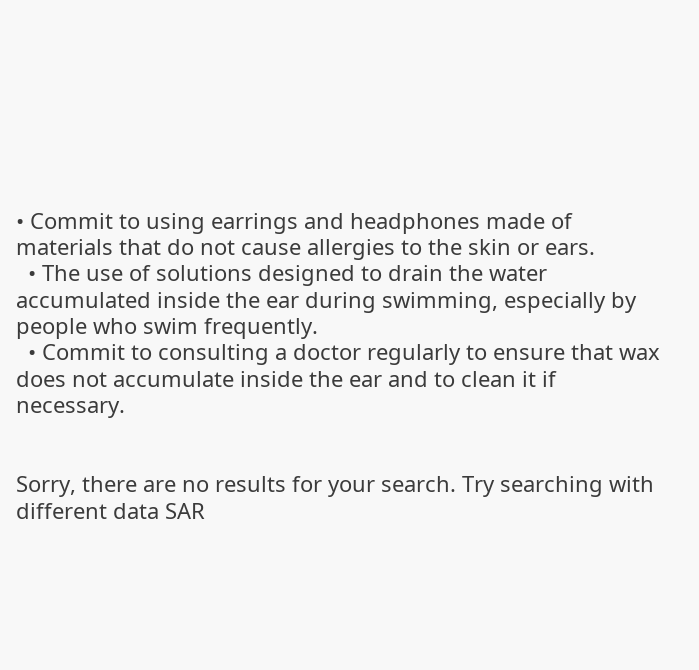• Commit to using earrings and headphones made of materials that do not cause allergies to the skin or ears.
  • The use of solutions designed to drain the water accumulated inside the ear during swimming, especially by people who swim frequently.
  • Commit to consulting a doctor regularly to ensure that wax does not accumulate inside the ear and to clean it if necessary.


Sorry, there are no results for your search. Try searching with different data SAR